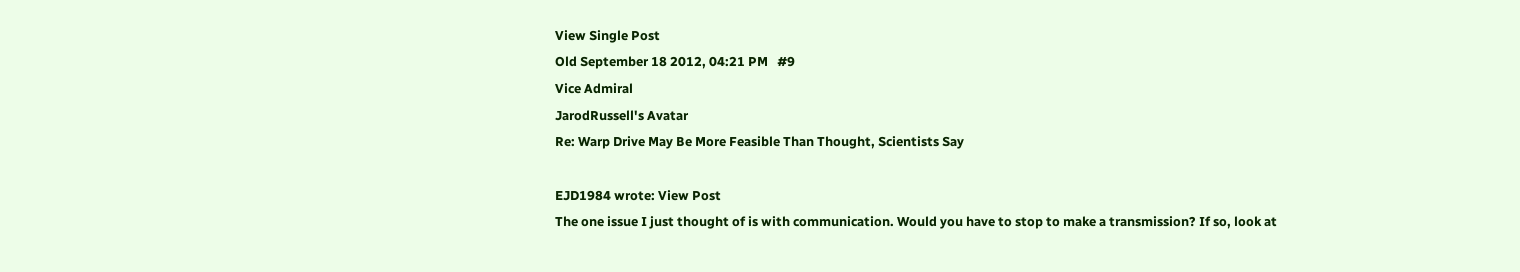View Single Post
Old September 18 2012, 04:21 PM   #9
Vice Admiral
JarodRussell's Avatar
Re: Warp Drive May Be More Feasible Than Thought, Scientists Say

EJD1984 wrote: View Post
The one issue I just thought of is with communication. Would you have to stop to make a transmission? If so, look at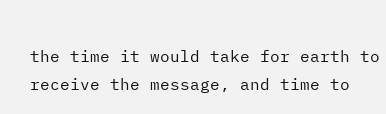the time it would take for earth to receive the message, and time to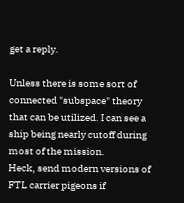get a reply.

Unless there is some sort of connected "subspace" theory that can be utilized. I can see a ship being nearly cutoff during most of the mission.
Heck, send modern versions of FTL carrier pigeons if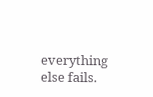everything else fails.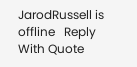JarodRussell is offline   Reply With Quote